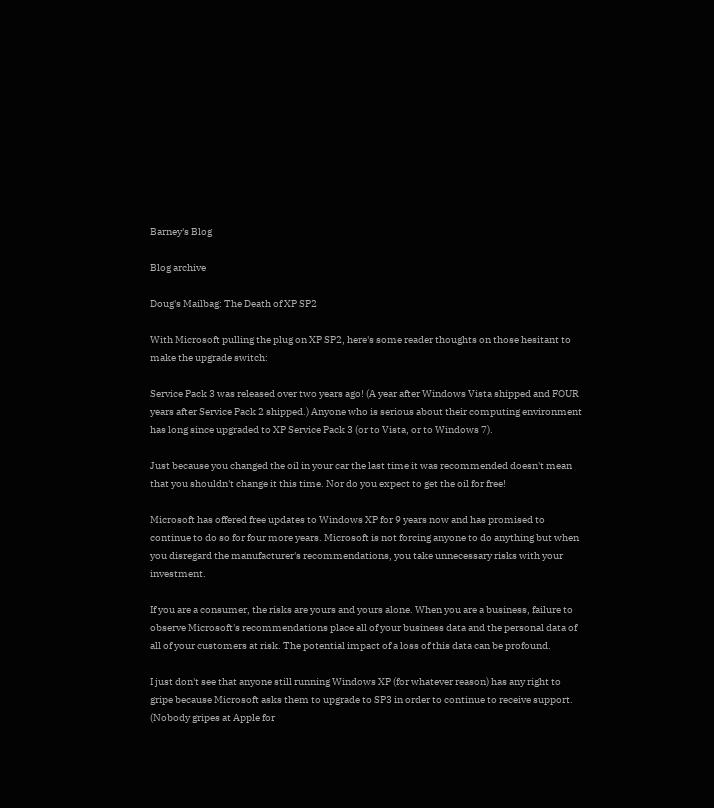Barney's Blog

Blog archive

Doug's Mailbag: The Death of XP SP2

With Microsoft pulling the plug on XP SP2, here's some reader thoughts on those hesitant to make the upgrade switch:

Service Pack 3 was released over two years ago! (A year after Windows Vista shipped and FOUR years after Service Pack 2 shipped.) Anyone who is serious about their computing environment has long since upgraded to XP Service Pack 3 (or to Vista, or to Windows 7).

Just because you changed the oil in your car the last time it was recommended doesn't mean that you shouldn't change it this time. Nor do you expect to get the oil for free!

Microsoft has offered free updates to Windows XP for 9 years now and has promised to continue to do so for four more years. Microsoft is not forcing anyone to do anything but when you disregard the manufacturer's recommendations, you take unnecessary risks with your investment.

If you are a consumer, the risks are yours and yours alone. When you are a business, failure to observe Microsoft's recommendations place all of your business data and the personal data of all of your customers at risk. The potential impact of a loss of this data can be profound.

I just don't see that anyone still running Windows XP (for whatever reason) has any right to gripe because Microsoft asks them to upgrade to SP3 in order to continue to receive support. (Nobody gripes at Apple for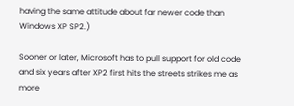having the same attitude about far newer code than Windows XP SP2.)

Sooner or later, Microsoft has to pull support for old code and six years after XP2 first hits the streets strikes me as more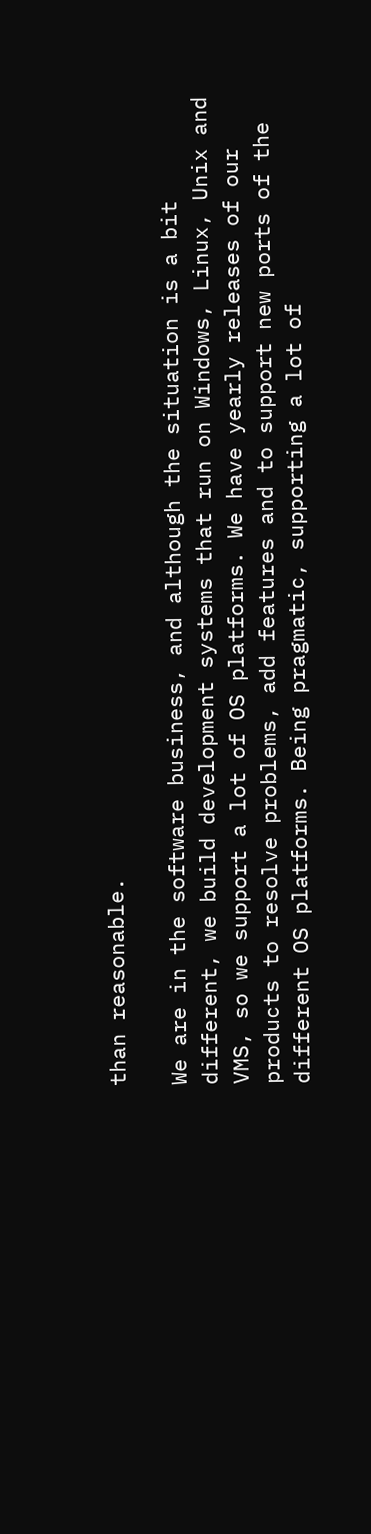than reasonable.

We are in the software business, and although the situation is a bit different, we build development systems that run on Windows, Linux, Unix and VMS, so we support a lot of OS platforms. We have yearly releases of our products to resolve problems, add features and to support new ports of the different OS platforms. Being pragmatic, supporting a lot of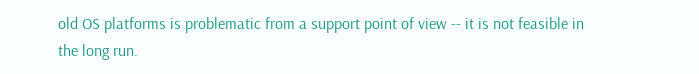old OS platforms is problematic from a support point of view -- it is not feasible in the long run.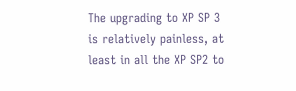The upgrading to XP SP 3 is relatively painless, at least in all the XP SP2 to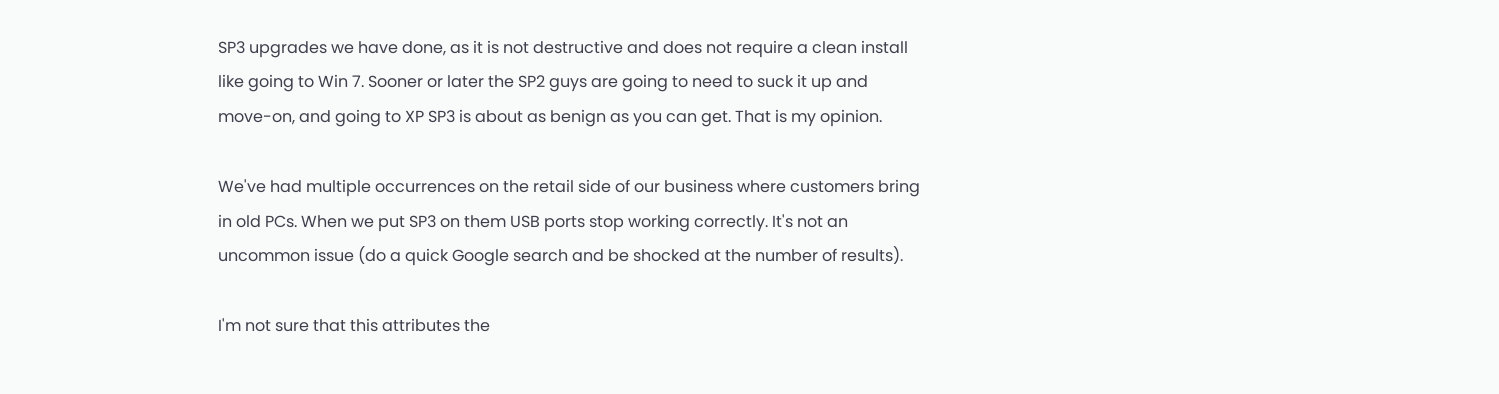SP3 upgrades we have done, as it is not destructive and does not require a clean install like going to Win 7. Sooner or later the SP2 guys are going to need to suck it up and move-on, and going to XP SP3 is about as benign as you can get. That is my opinion.

We've had multiple occurrences on the retail side of our business where customers bring in old PCs. When we put SP3 on them USB ports stop working correctly. It's not an uncommon issue (do a quick Google search and be shocked at the number of results).

I'm not sure that this attributes the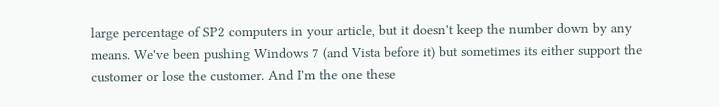large percentage of SP2 computers in your article, but it doesn't keep the number down by any means. We've been pushing Windows 7 (and Vista before it) but sometimes its either support the customer or lose the customer. And I'm the one these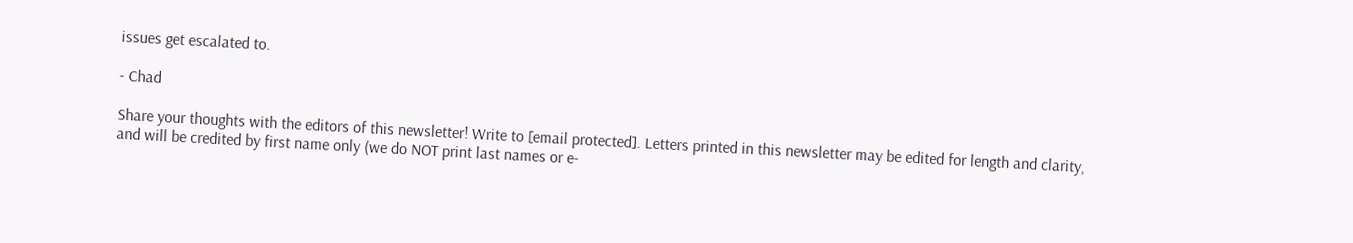issues get escalated to.

- Chad

Share your thoughts with the editors of this newsletter! Write to [email protected]. Letters printed in this newsletter may be edited for length and clarity, and will be credited by first name only (we do NOT print last names or e-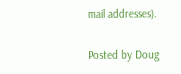mail addresses).

Posted by Doug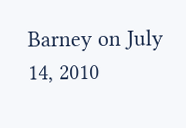Barney on July 14, 2010